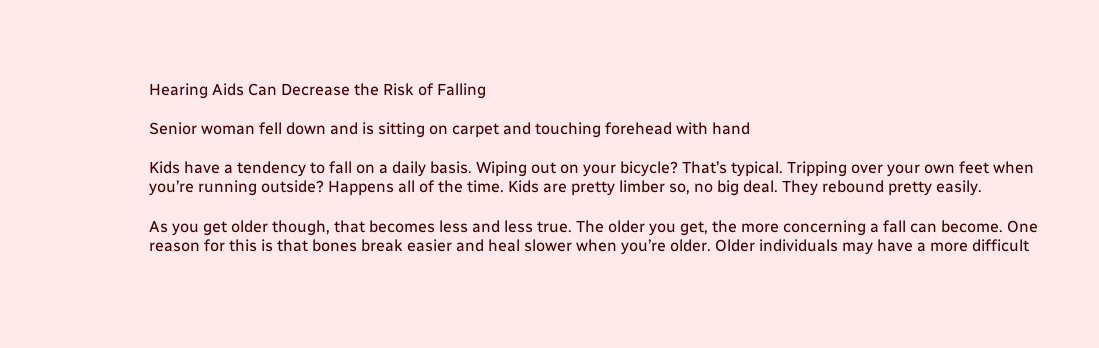Hearing Aids Can Decrease the Risk of Falling

Senior woman fell down and is sitting on carpet and touching forehead with hand

Kids have a tendency to fall on a daily basis. Wiping out on your bicycle? That’s typical. Tripping over your own feet when you’re running outside? Happens all of the time. Kids are pretty limber so, no big deal. They rebound pretty easily.

As you get older though, that becomes less and less true. The older you get, the more concerning a fall can become. One reason for this is that bones break easier and heal slower when you’re older. Older individuals may have a more difficult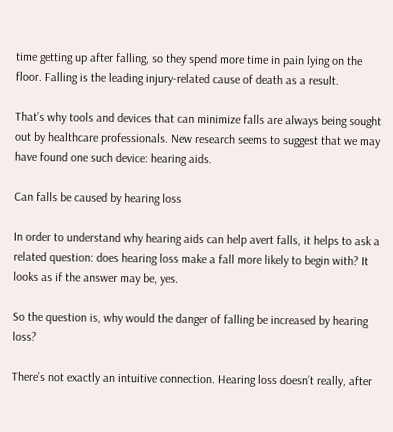time getting up after falling, so they spend more time in pain lying on the floor. Falling is the leading injury-related cause of death as a result.

That’s why tools and devices that can minimize falls are always being sought out by healthcare professionals. New research seems to suggest that we may have found one such device: hearing aids.

Can falls be caused by hearing loss

In order to understand why hearing aids can help avert falls, it helps to ask a related question: does hearing loss make a fall more likely to begin with? It looks as if the answer may be, yes.

So the question is, why would the danger of falling be increased by hearing loss?

There’s not exactly an intuitive connection. Hearing loss doesn’t really, after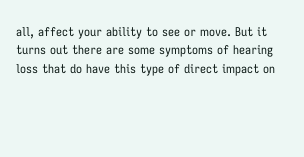all, affect your ability to see or move. But it turns out there are some symptoms of hearing loss that do have this type of direct impact on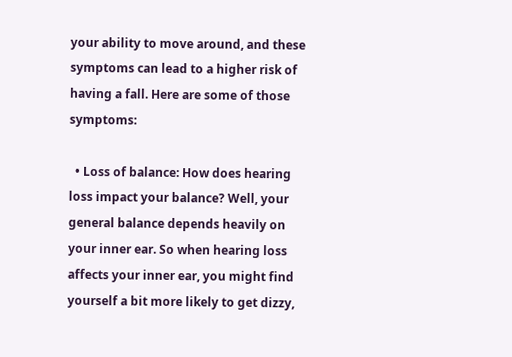your ability to move around, and these symptoms can lead to a higher risk of having a fall. Here are some of those symptoms:

  • Loss of balance: How does hearing loss impact your balance? Well, your general balance depends heavily on your inner ear. So when hearing loss affects your inner ear, you might find yourself a bit more likely to get dizzy,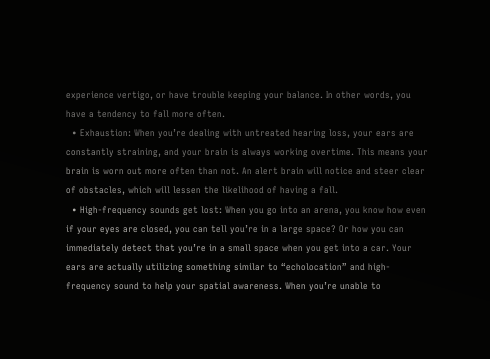experience vertigo, or have trouble keeping your balance. In other words, you have a tendency to fall more often.
  • Exhaustion: When you’re dealing with untreated hearing loss, your ears are constantly straining, and your brain is always working overtime. This means your brain is worn out more often than not. An alert brain will notice and steer clear of obstacles, which will lessen the likelihood of having a fall.
  • High-frequency sounds get lost: When you go into an arena, you know how even if your eyes are closed, you can tell you’re in a large space? Or how you can immediately detect that you’re in a small space when you get into a car. Your ears are actually utilizing something similar to “echolocation” and high-frequency sound to help your spatial awareness. When you’re unable to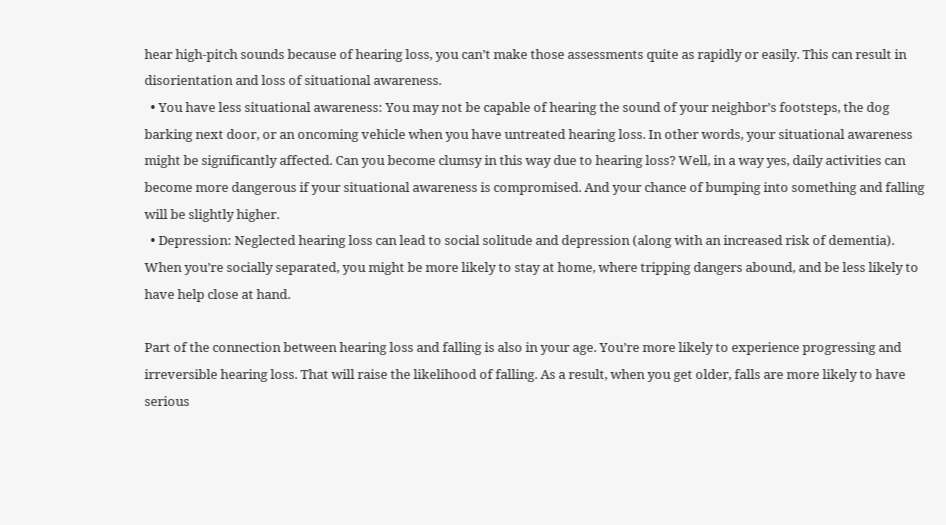hear high-pitch sounds because of hearing loss, you can’t make those assessments quite as rapidly or easily. This can result in disorientation and loss of situational awareness.
  • You have less situational awareness: You may not be capable of hearing the sound of your neighbor’s footsteps, the dog barking next door, or an oncoming vehicle when you have untreated hearing loss. In other words, your situational awareness might be significantly affected. Can you become clumsy in this way due to hearing loss? Well, in a way yes, daily activities can become more dangerous if your situational awareness is compromised. And your chance of bumping into something and falling will be slightly higher.
  • Depression: Neglected hearing loss can lead to social solitude and depression (along with an increased risk of dementia). When you’re socially separated, you might be more likely to stay at home, where tripping dangers abound, and be less likely to have help close at hand.

Part of the connection between hearing loss and falling is also in your age. You’re more likely to experience progressing and irreversible hearing loss. That will raise the likelihood of falling. As a result, when you get older, falls are more likely to have serious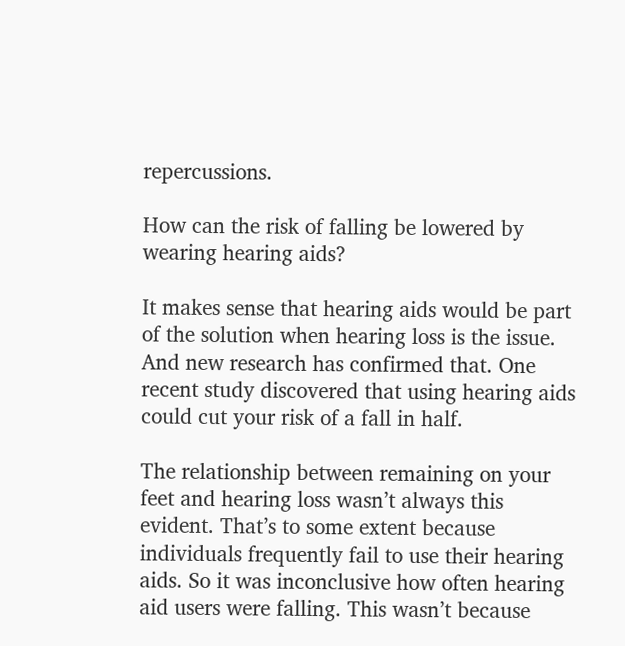repercussions.

How can the risk of falling be lowered by wearing hearing aids?

It makes sense that hearing aids would be part of the solution when hearing loss is the issue. And new research has confirmed that. One recent study discovered that using hearing aids could cut your risk of a fall in half.

The relationship between remaining on your feet and hearing loss wasn’t always this evident. That’s to some extent because individuals frequently fail to use their hearing aids. So it was inconclusive how often hearing aid users were falling. This wasn’t because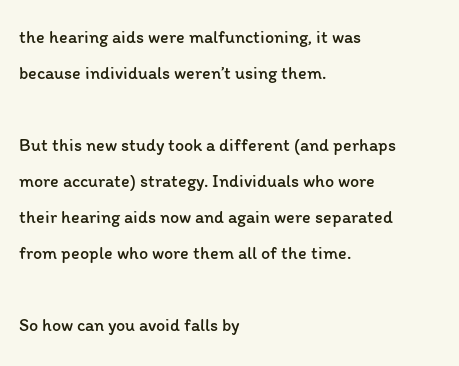the hearing aids were malfunctioning, it was because individuals weren’t using them.

But this new study took a different (and perhaps more accurate) strategy. Individuals who wore their hearing aids now and again were separated from people who wore them all of the time.

So how can you avoid falls by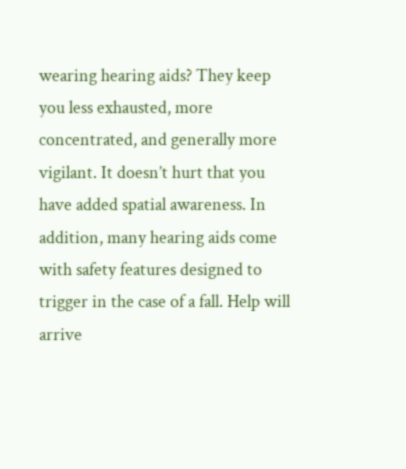wearing hearing aids? They keep you less exhausted, more concentrated, and generally more vigilant. It doesn’t hurt that you have added spatial awareness. In addition, many hearing aids come with safety features designed to trigger in the case of a fall. Help will arrive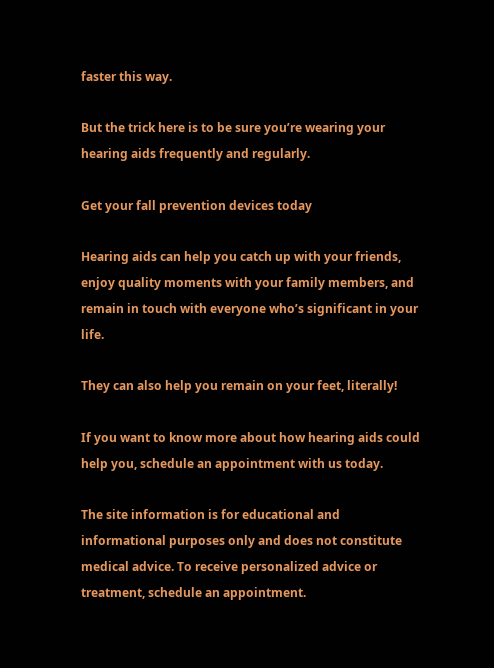faster this way.

But the trick here is to be sure you’re wearing your hearing aids frequently and regularly.

Get your fall prevention devices today

Hearing aids can help you catch up with your friends, enjoy quality moments with your family members, and remain in touch with everyone who’s significant in your life.

They can also help you remain on your feet, literally!

If you want to know more about how hearing aids could help you, schedule an appointment with us today.

The site information is for educational and informational purposes only and does not constitute medical advice. To receive personalized advice or treatment, schedule an appointment.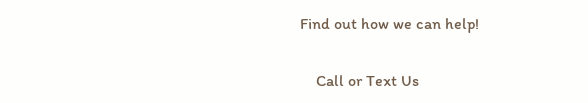Find out how we can help!

    Call or Text Us